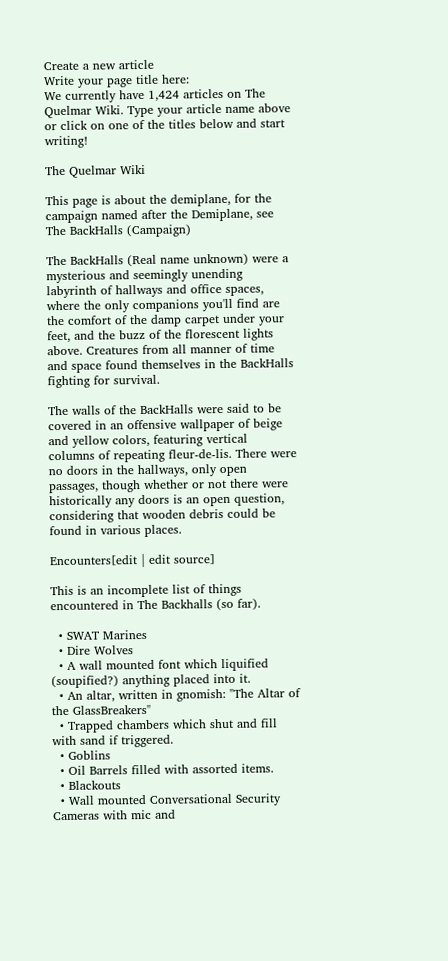Create a new article
Write your page title here:
We currently have 1,424 articles on The Quelmar Wiki. Type your article name above or click on one of the titles below and start writing!

The Quelmar Wiki

This page is about the demiplane, for the campaign named after the Demiplane, see The BackHalls (Campaign)

The BackHalls (Real name unknown) were a mysterious and seemingly unending labyrinth of hallways and office spaces, where the only companions you'll find are the comfort of the damp carpet under your feet, and the buzz of the florescent lights above. Creatures from all manner of time and space found themselves in the BackHalls fighting for survival.

The walls of the BackHalls were said to be covered in an offensive wallpaper of beige and yellow colors, featuring vertical columns of repeating fleur-de-lis. There were no doors in the hallways, only open passages, though whether or not there were historically any doors is an open question, considering that wooden debris could be found in various places.

Encounters[edit | edit source]

This is an incomplete list of things encountered in The Backhalls (so far).

  • SWAT Marines
  • Dire Wolves
  • A wall mounted font which liquified (soupified?) anything placed into it.
  • An altar, written in gnomish: "The Altar of the GlassBreakers"
  • Trapped chambers which shut and fill with sand if triggered.
  • Goblins
  • Oil Barrels filled with assorted items.
  • Blackouts
  • Wall mounted Conversational Security Cameras with mic and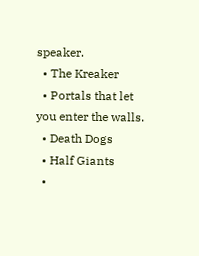speaker.
  • The Kreaker
  • Portals that let you enter the walls.
  • Death Dogs
  • Half Giants
  •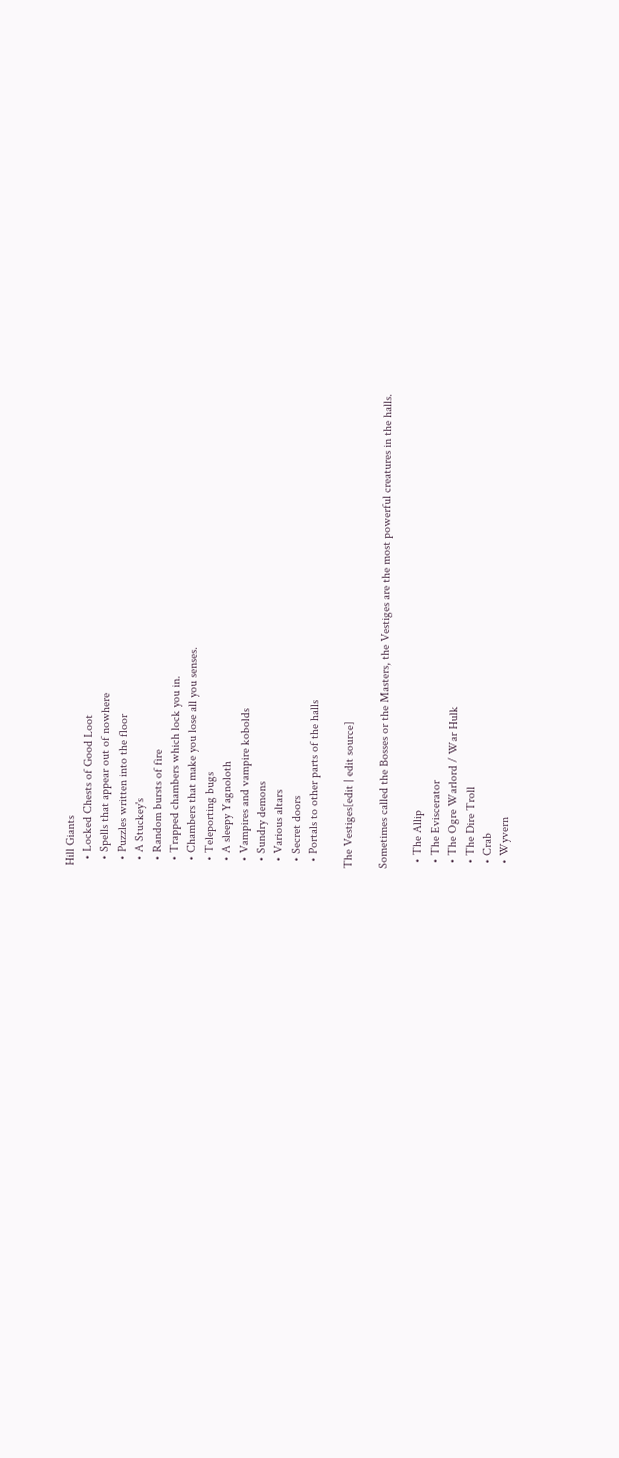Hill Giants
  • Locked Chests of Good Loot
  • Spells that appear out of nowhere
  • Puzzles written into the floor
  • A Stuckey's
  • Random bursts of fire
  • Trapped chambers which lock you in.
  • Chambers that make you lose all you senses.
  • Teleporting bugs
  • A sleepy Yagnoloth
  • Vampires and vampire kobolds
  • Sundry demons
  • Various altars
  • Secret doors
  • Portals to other parts of the halls

The Vestiges[edit | edit source]

Sometimes called the Bosses or the Masters, the Vestiges are the most powerful creatures in the halls.

  • The Allip
  • The Eviscerator
  • The Ogre Warlord / War Hulk
  • The Dire Troll
  • Crab
  • Wyvern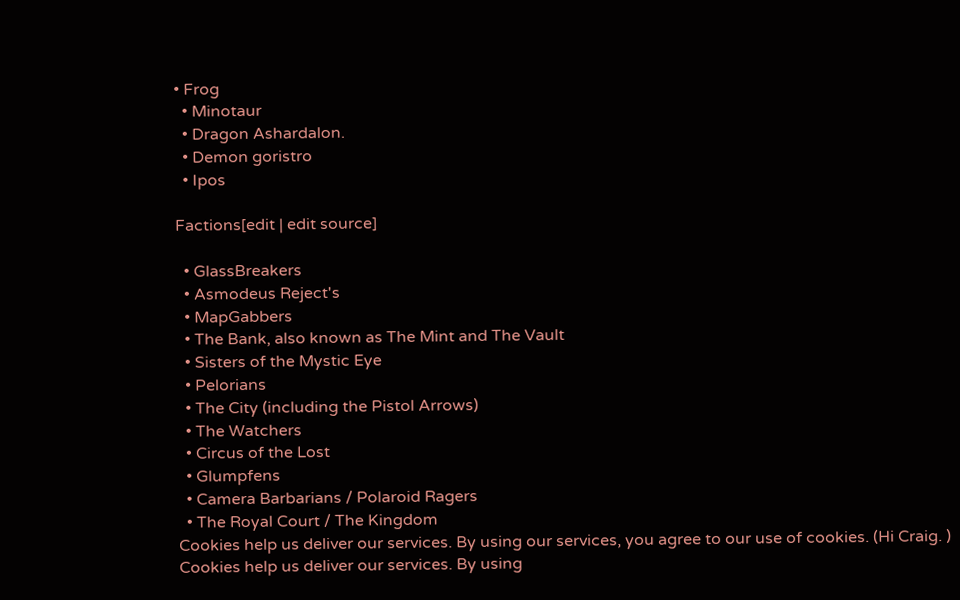• Frog
  • Minotaur
  • Dragon Ashardalon.
  • Demon goristro
  • Ipos

Factions[edit | edit source]

  • GlassBreakers
  • Asmodeus Reject's
  • MapGabbers
  • The Bank, also known as The Mint and The Vault
  • Sisters of the Mystic Eye
  • Pelorians
  • The City (including the Pistol Arrows)
  • The Watchers
  • Circus of the Lost
  • Glumpfens
  • Camera Barbarians / Polaroid Ragers
  • The Royal Court / The Kingdom
Cookies help us deliver our services. By using our services, you agree to our use of cookies. (Hi Craig. )
Cookies help us deliver our services. By using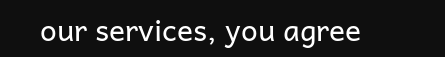our services, you agree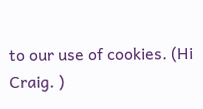to our use of cookies. (Hi Craig. )